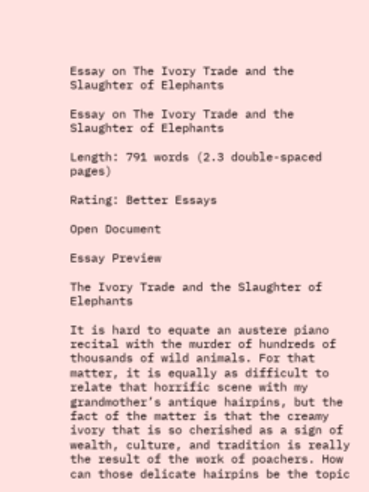Essay on The Ivory Trade and the Slaughter of Elephants

Essay on The Ivory Trade and the Slaughter of Elephants

Length: 791 words (2.3 double-spaced pages)

Rating: Better Essays

Open Document

Essay Preview

The Ivory Trade and the Slaughter of Elephants

It is hard to equate an austere piano recital with the murder of hundreds of thousands of wild animals. For that matter, it is equally as difficult to relate that horrific scene with my grandmother’s antique hairpins, but the fact of the matter is that the creamy ivory that is so cherished as a sign of wealth, culture, and tradition is really the result of the work of poachers. How can those delicate hairpins be the topic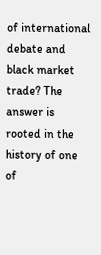of international debate and black market trade? The answer is rooted in the history of one of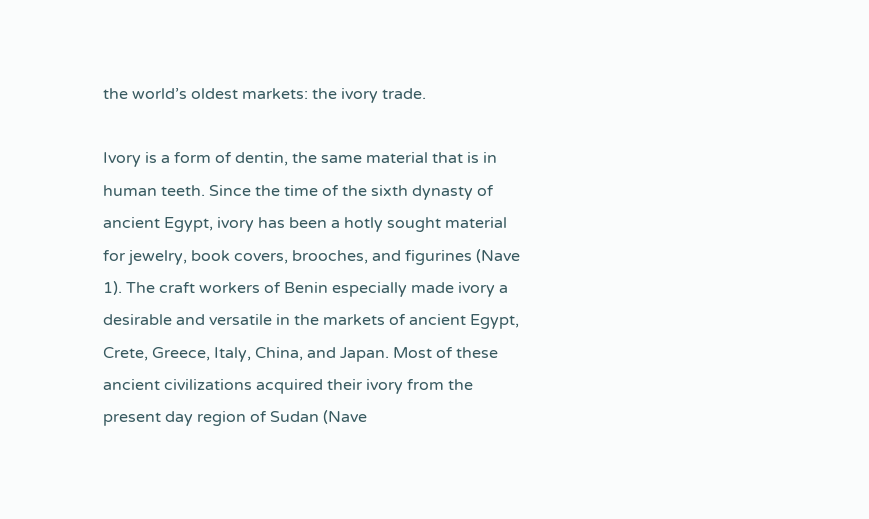the world’s oldest markets: the ivory trade.

Ivory is a form of dentin, the same material that is in human teeth. Since the time of the sixth dynasty of ancient Egypt, ivory has been a hotly sought material for jewelry, book covers, brooches, and figurines (Nave 1). The craft workers of Benin especially made ivory a desirable and versatile in the markets of ancient Egypt, Crete, Greece, Italy, China, and Japan. Most of these ancient civilizations acquired their ivory from the present day region of Sudan (Nave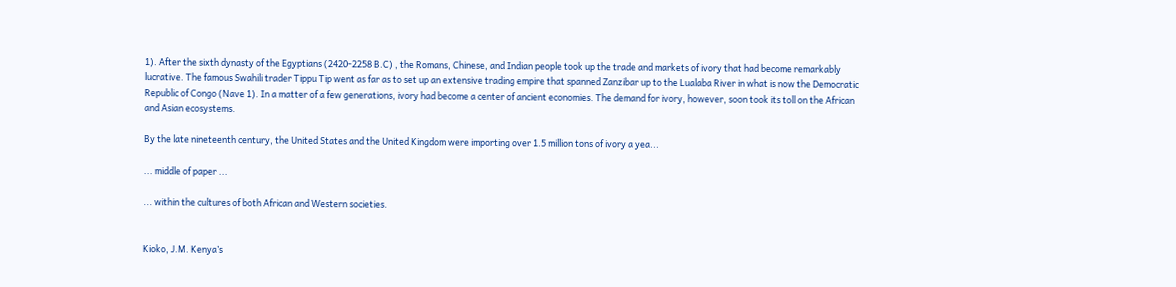1). After the sixth dynasty of the Egyptians (2420-2258 B.C) , the Romans, Chinese, and Indian people took up the trade and markets of ivory that had become remarkably lucrative. The famous Swahili trader Tippu Tip went as far as to set up an extensive trading empire that spanned Zanzibar up to the Lualaba River in what is now the Democratic Republic of Congo (Nave 1). In a matter of a few generations, ivory had become a center of ancient economies. The demand for ivory, however, soon took its toll on the African and Asian ecosystems.

By the late nineteenth century, the United States and the United Kingdom were importing over 1.5 million tons of ivory a yea...

... middle of paper ...

... within the cultures of both African and Western societies.


Kioko, J.M. Kenya’s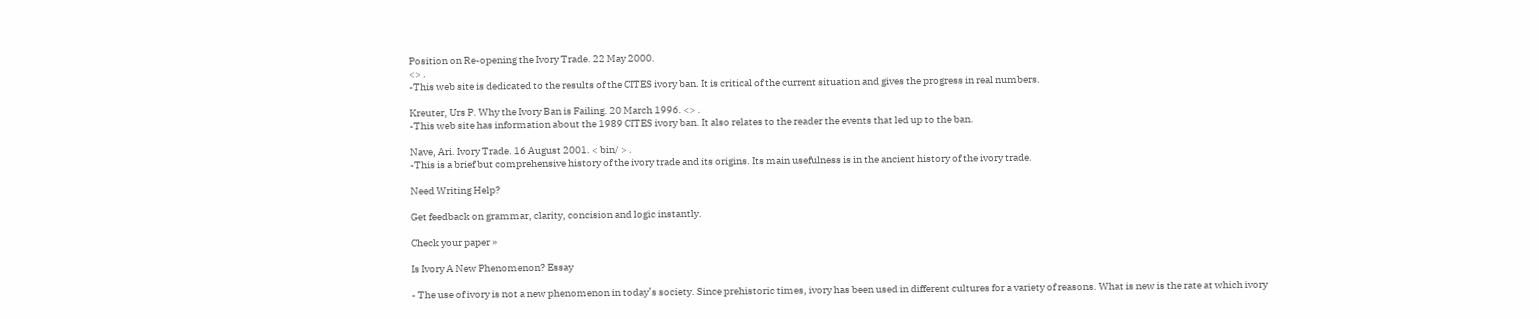Position on Re-opening the Ivory Trade. 22 May 2000.
<> .
-This web site is dedicated to the results of the CITES ivory ban. It is critical of the current situation and gives the progress in real numbers.

Kreuter, Urs P. Why the Ivory Ban is Failing. 20 March 1996. <> .
-This web site has information about the 1989 CITES ivory ban. It also relates to the reader the events that led up to the ban.

Nave, Ari. Ivory Trade. 16 August 2001. < bin/ > .
-This is a brief but comprehensive history of the ivory trade and its origins. Its main usefulness is in the ancient history of the ivory trade.

Need Writing Help?

Get feedback on grammar, clarity, concision and logic instantly.

Check your paper »

Is Ivory A New Phenomenon? Essay

- The use of ivory is not a new phenomenon in today’s society. Since prehistoric times, ivory has been used in different cultures for a variety of reasons. What is new is the rate at which ivory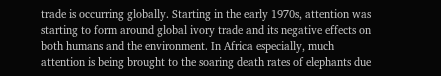trade is occurring globally. Starting in the early 1970s, attention was starting to form around global ivory trade and its negative effects on both humans and the environment. In Africa especially, much attention is being brought to the soaring death rates of elephants due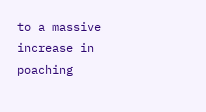to a massive increase in poaching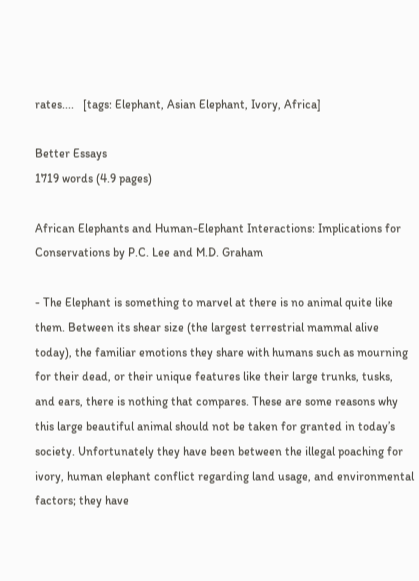rates....   [tags: Elephant, Asian Elephant, Ivory, Africa]

Better Essays
1719 words (4.9 pages)

African Elephants and Human-Elephant Interactions: Implications for Conservations by P.C. Lee and M.D. Graham

- The Elephant is something to marvel at there is no animal quite like them. Between its shear size (the largest terrestrial mammal alive today), the familiar emotions they share with humans such as mourning for their dead, or their unique features like their large trunks, tusks, and ears, there is nothing that compares. These are some reasons why this large beautiful animal should not be taken for granted in today’s society. Unfortunately they have been between the illegal poaching for ivory, human elephant conflict regarding land usage, and environmental factors; they have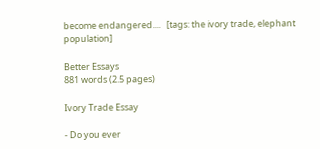become endangered....   [tags: the ivory trade, elephant population]

Better Essays
881 words (2.5 pages)

Ivory Trade Essay

- Do you ever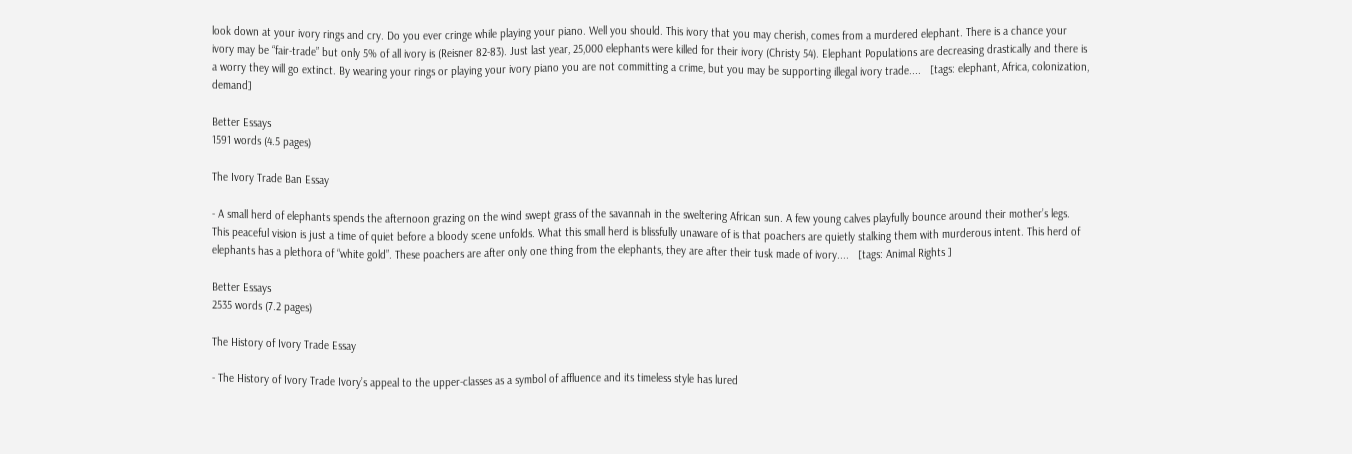look down at your ivory rings and cry. Do you ever cringe while playing your piano. Well you should. This ivory that you may cherish, comes from a murdered elephant. There is a chance your ivory may be “fair-trade” but only 5% of all ivory is (Reisner 82-83). Just last year, 25,000 elephants were killed for their ivory (Christy 54). Elephant Populations are decreasing drastically and there is a worry they will go extinct. By wearing your rings or playing your ivory piano you are not committing a crime, but you may be supporting illegal ivory trade....   [tags: elephant, Africa, colonization, demand]

Better Essays
1591 words (4.5 pages)

The Ivory Trade Ban Essay

- A small herd of elephants spends the afternoon grazing on the wind swept grass of the savannah in the sweltering African sun. A few young calves playfully bounce around their mother’s legs. This peaceful vision is just a time of quiet before a bloody scene unfolds. What this small herd is blissfully unaware of is that poachers are quietly stalking them with murderous intent. This herd of elephants has a plethora of “white gold”. These poachers are after only one thing from the elephants, they are after their tusk made of ivory....   [tags: Animal Rights ]

Better Essays
2535 words (7.2 pages)

The History of Ivory Trade Essay

- The History of Ivory Trade Ivory’s appeal to the upper-classes as a symbol of affluence and its timeless style has lured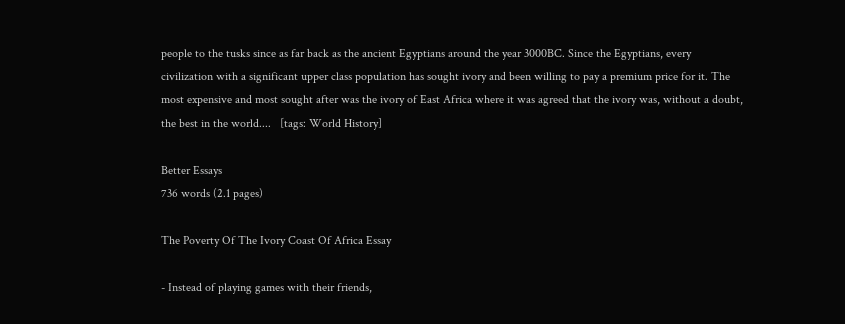people to the tusks since as far back as the ancient Egyptians around the year 3000BC. Since the Egyptians, every civilization with a significant upper class population has sought ivory and been willing to pay a premium price for it. The most expensive and most sought after was the ivory of East Africa where it was agreed that the ivory was, without a doubt, the best in the world....   [tags: World History]

Better Essays
736 words (2.1 pages)

The Poverty Of The Ivory Coast Of Africa Essay

- Instead of playing games with their friends,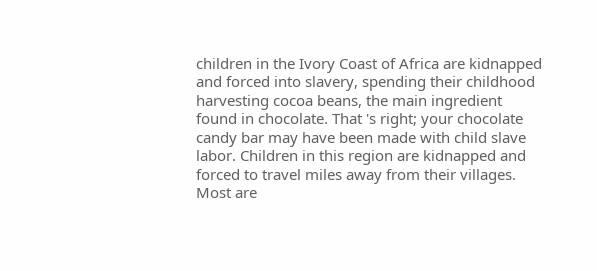children in the Ivory Coast of Africa are kidnapped and forced into slavery, spending their childhood harvesting cocoa beans, the main ingredient found in chocolate. That 's right; your chocolate candy bar may have been made with child slave labor. Children in this region are kidnapped and forced to travel miles away from their villages. Most are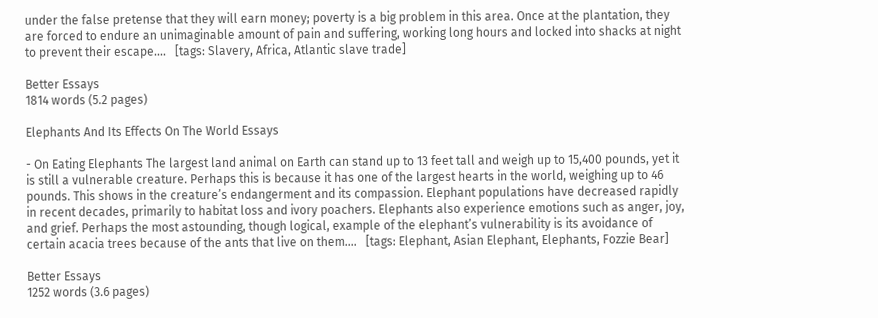under the false pretense that they will earn money; poverty is a big problem in this area. Once at the plantation, they are forced to endure an unimaginable amount of pain and suffering, working long hours and locked into shacks at night to prevent their escape....   [tags: Slavery, Africa, Atlantic slave trade]

Better Essays
1814 words (5.2 pages)

Elephants And Its Effects On The World Essays

- On Eating Elephants The largest land animal on Earth can stand up to 13 feet tall and weigh up to 15,400 pounds, yet it is still a vulnerable creature. Perhaps this is because it has one of the largest hearts in the world, weighing up to 46 pounds. This shows in the creature’s endangerment and its compassion. Elephant populations have decreased rapidly in recent decades, primarily to habitat loss and ivory poachers. Elephants also experience emotions such as anger, joy, and grief. Perhaps the most astounding, though logical, example of the elephant’s vulnerability is its avoidance of certain acacia trees because of the ants that live on them....   [tags: Elephant, Asian Elephant, Elephants, Fozzie Bear]

Better Essays
1252 words (3.6 pages)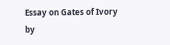Essay on Gates of Ivory by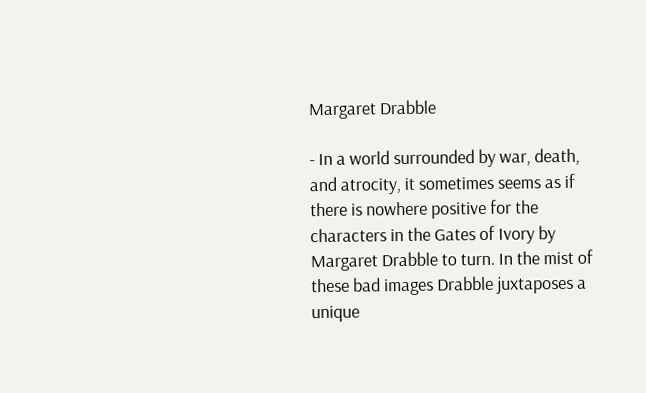Margaret Drabble

- In a world surrounded by war, death, and atrocity, it sometimes seems as if there is nowhere positive for the characters in the Gates of Ivory by Margaret Drabble to turn. In the mist of these bad images Drabble juxtaposes a unique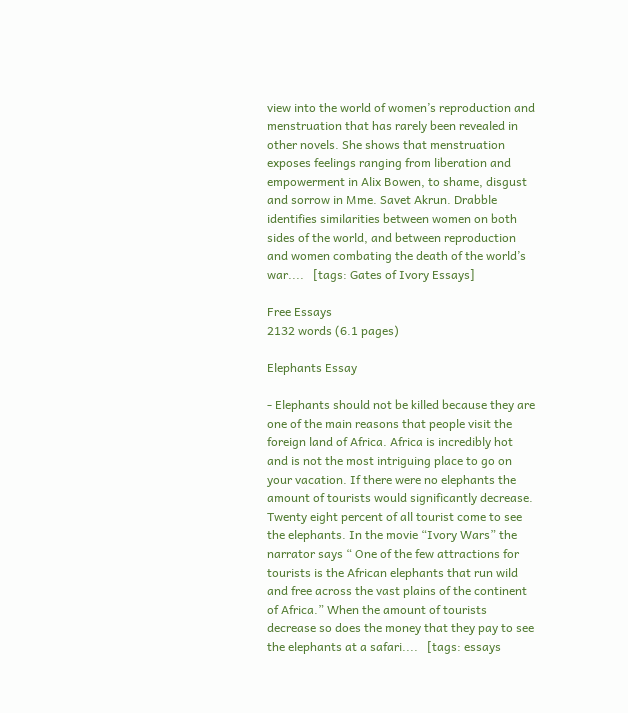view into the world of women’s reproduction and menstruation that has rarely been revealed in other novels. She shows that menstruation exposes feelings ranging from liberation and empowerment in Alix Bowen, to shame, disgust and sorrow in Mme. Savet Akrun. Drabble identifies similarities between women on both sides of the world, and between reproduction and women combating the death of the world’s war....   [tags: Gates of Ivory Essays]

Free Essays
2132 words (6.1 pages)

Elephants Essay

- Elephants should not be killed because they are one of the main reasons that people visit the foreign land of Africa. Africa is incredibly hot and is not the most intriguing place to go on your vacation. If there were no elephants the amount of tourists would significantly decrease. Twenty eight percent of all tourist come to see the elephants. In the movie “Ivory Wars” the narrator says “ One of the few attractions for tourists is the African elephants that run wild and free across the vast plains of the continent of Africa.” When the amount of tourists decrease so does the money that they pay to see the elephants at a safari....   [tags: essays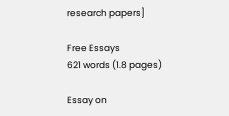research papers]

Free Essays
621 words (1.8 pages)

Essay on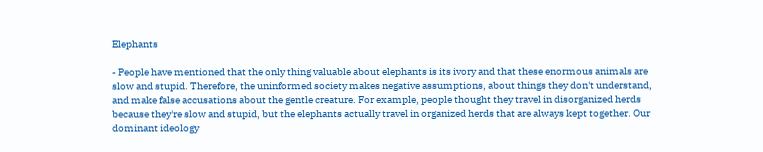Elephants

- People have mentioned that the only thing valuable about elephants is its ivory and that these enormous animals are slow and stupid. Therefore, the uninformed society makes negative assumptions, about things they don't understand, and make false accusations about the gentle creature. For example, people thought they travel in disorganized herds because they're slow and stupid, but the elephants actually travel in organized herds that are always kept together. Our dominant ideology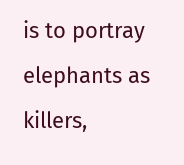is to portray elephants as killers,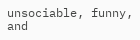unsociable, funny, and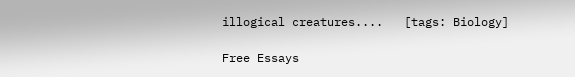illogical creatures....   [tags: Biology]

Free Essays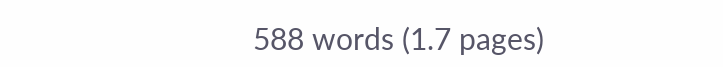588 words (1.7 pages)